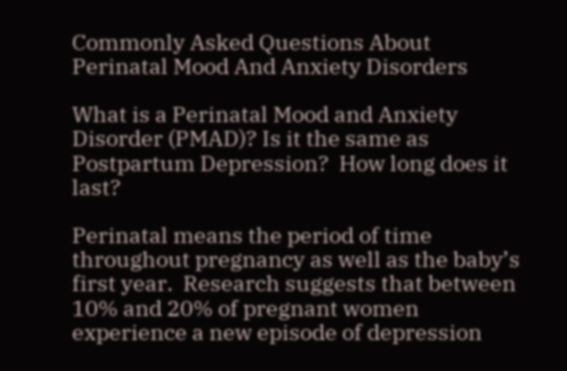Commonly Asked Questions About Perinatal Mood And Anxiety Disorders

What is a Perinatal Mood and Anxiety Disorder (PMAD)? Is it the same as Postpartum Depression?  How long does it last?

Perinatal means the period of time throughout pregnancy as well as the baby’s first year.  Research suggests that between 10% and 20% of pregnant women experience a new episode of depression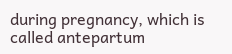during pregnancy, which is called antepartum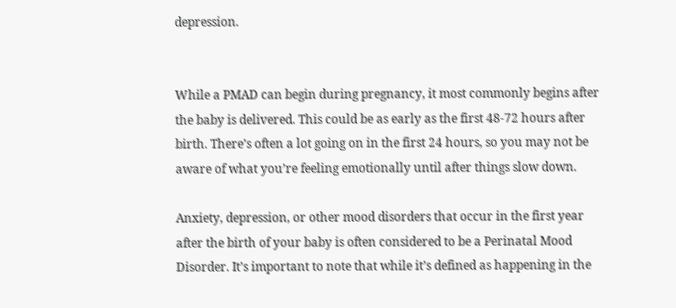depression.


While a PMAD can begin during pregnancy, it most commonly begins after the baby is delivered. This could be as early as the first 48-72 hours after birth. There’s often a lot going on in the first 24 hours, so you may not be aware of what you’re feeling emotionally until after things slow down.

Anxiety, depression, or other mood disorders that occur in the first year after the birth of your baby is often considered to be a Perinatal Mood Disorder. It’s important to note that while it’s defined as happening in the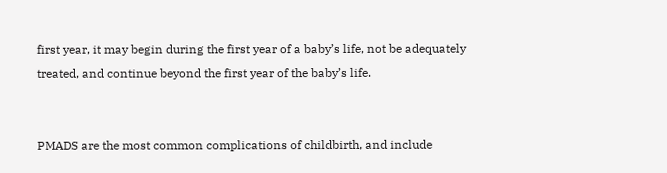first year, it may begin during the first year of a baby’s life, not be adequately treated, and continue beyond the first year of the baby’s life.


PMADS are the most common complications of childbirth, and include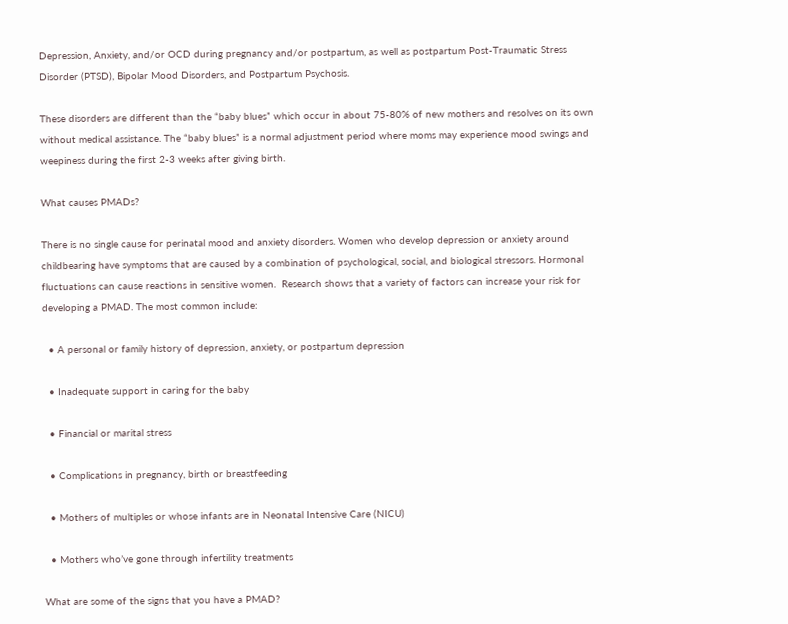Depression, Anxiety, and/or OCD during pregnancy and/or postpartum, as well as postpartum Post-Traumatic Stress Disorder (PTSD), Bipolar Mood Disorders, and Postpartum Psychosis.

These disorders are different than the “baby blues” which occur in about 75-80% of new mothers and resolves on its own without medical assistance. The “baby blues” is a normal adjustment period where moms may experience mood swings and weepiness during the first 2-3 weeks after giving birth.

What causes PMADs?

There is no single cause for perinatal mood and anxiety disorders. Women who develop depression or anxiety around childbearing have symptoms that are caused by a combination of psychological, social, and biological stressors. Hormonal fluctuations can cause reactions in sensitive women.  Research shows that a variety of factors can increase your risk for developing a PMAD. The most common include:

  • A personal or family history of depression, anxiety, or postpartum depression

  • Inadequate support in caring for the baby

  • Financial or marital stress

  • Complications in pregnancy, birth or breastfeeding

  • Mothers of multiples or whose infants are in Neonatal Intensive Care (NICU)

  • Mothers who’ve gone through infertility treatments

What are some of the signs that you have a PMAD?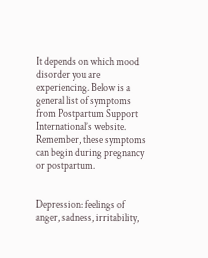It depends on which mood disorder you are experiencing. Below is a general list of symptoms from Postpartum Support International’s website. Remember, these symptoms can begin during pregnancy or postpartum.


Depression: feelings of anger, sadness, irritability,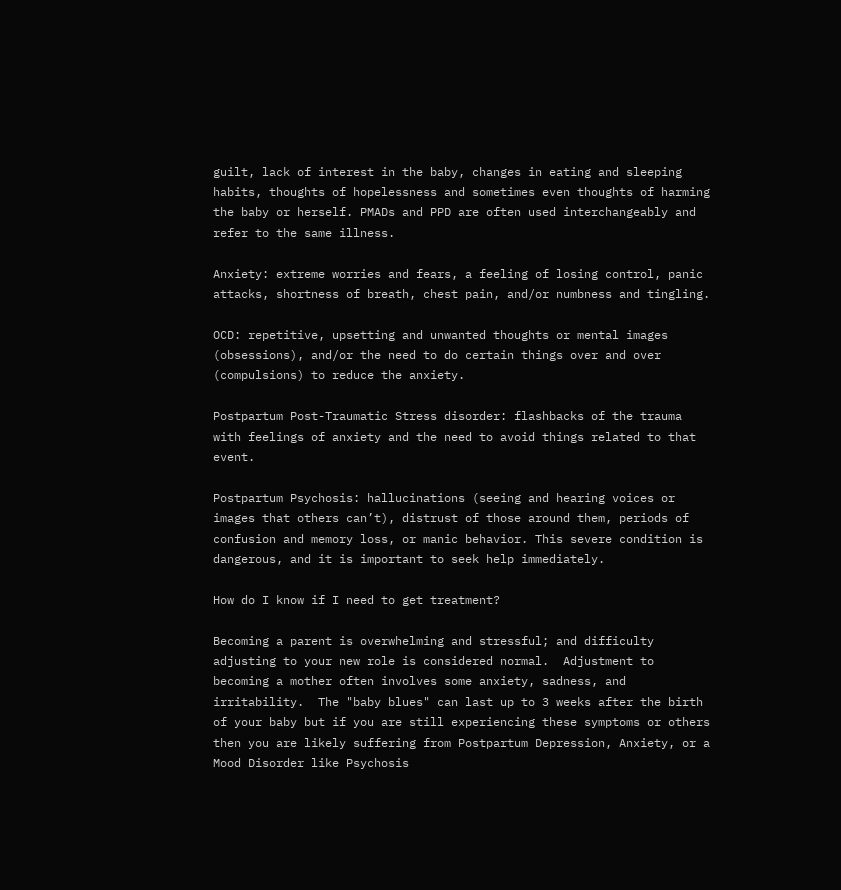guilt, lack of interest in the baby, changes in eating and sleeping habits, thoughts of hopelessness and sometimes even thoughts of harming the baby or herself. PMADs and PPD are often used interchangeably and refer to the same illness.

Anxiety: extreme worries and fears, a feeling of losing control, panic attacks, shortness of breath, chest pain, and/or numbness and tingling.

OCD: repetitive, upsetting and unwanted thoughts or mental images (obsessions), and/or the need to do certain things over and over (compulsions) to reduce the anxiety.

Postpartum Post-Traumatic Stress disorder: flashbacks of the trauma with feelings of anxiety and the need to avoid things related to that event.

Postpartum Psychosis: hallucinations (seeing and hearing voices or images that others can’t), distrust of those around them, periods of confusion and memory loss, or manic behavior. This severe condition is dangerous, and it is important to seek help immediately.

How do I know if I need to get treatment?

Becoming a parent is overwhelming and stressful; and difficulty adjusting to your new role is considered normal.  Adjustment to becoming a mother often involves some anxiety, sadness, and irritability.  The "baby blues" can last up to 3 weeks after the birth of your baby but if you are still experiencing these symptoms or others then you are likely suffering from Postpartum Depression, Anxiety, or a Mood Disorder like Psychosis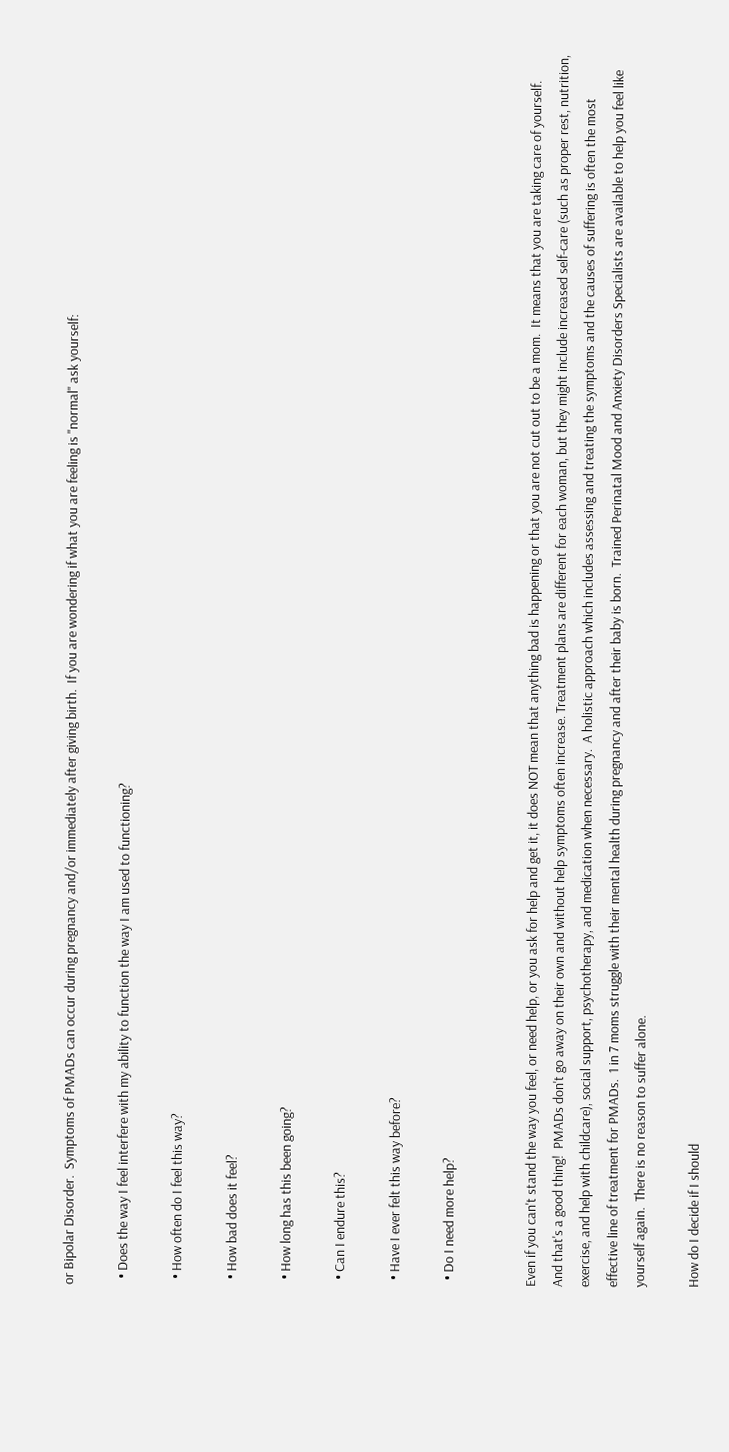or Bipolar Disorder.  Symptoms of PMADs can occur during pregnancy and/or immediately after giving birth.  If you are wondering if what you are feeling is "normal" ask yourself:

  • Does the way I feel interfere with my ability to function the way I am used to functioning?

  • How often do I feel this way?

  • How bad does it feel?

  • How long has this been going?

  • Can I endure this?

  • Have I ever felt this way before?

  • Do I need more help?


Even if you can't stand the way you feel, or need help, or you ask for help and get it, it does NOT mean that anything bad is happening or that you are not cut out to be a mom.  It means that you are taking care of yourself.  And that's a good thing!  PMADs don't go away on their own and without help symptoms often increase. Treatment plans are different for each woman, but they might include increased self-care (such as proper rest, nutrition, exercise, and help with childcare), social support, psychotherapy, and medication when necessary.  A holistic approach which includes assessing and treating the symptoms and the causes of suffering is often the most effective line of treatment for PMADs.  1 in 7 moms struggle with their mental health during pregnancy and after their baby is born.  Trained Perinatal Mood and Anxiety Disorders Specialists are available to help you feel like yourself again.  There is no reason to suffer alone.

How do I decide if I should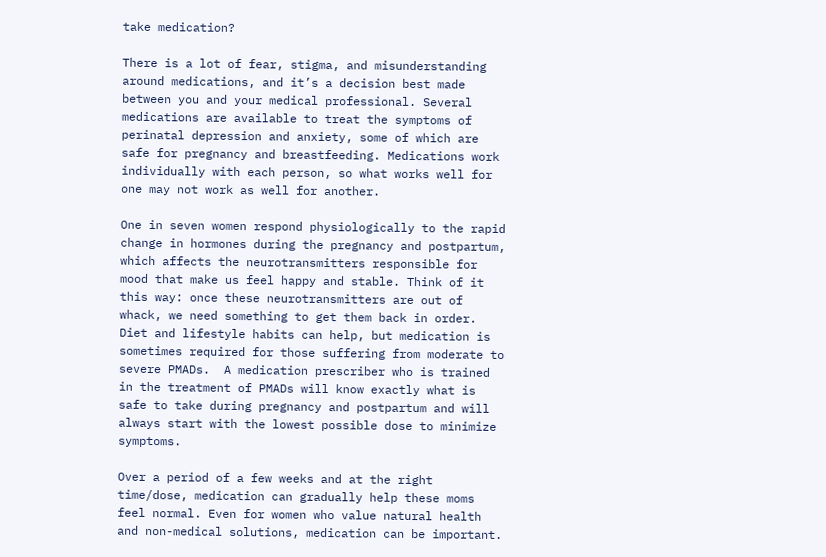take medication?

There is a lot of fear, stigma, and misunderstanding around medications, and it’s a decision best made between you and your medical professional. Several medications are available to treat the symptoms of perinatal depression and anxiety, some of which are safe for pregnancy and breastfeeding. Medications work individually with each person, so what works well for one may not work as well for another.

One in seven women respond physiologically to the rapid change in hormones during the pregnancy and postpartum, which affects the neurotransmitters responsible for mood that make us feel happy and stable. Think of it this way: once these neurotransmitters are out of whack, we need something to get them back in order. Diet and lifestyle habits can help, but medication is sometimes required for those suffering from moderate to severe PMADs.  A medication prescriber who is trained in the treatment of PMADs will know exactly what is safe to take during pregnancy and postpartum and will always start with the lowest possible dose to minimize symptoms.

Over a period of a few weeks and at the right time/dose, medication can gradually help these moms feel normal. Even for women who value natural health and non-medical solutions, medication can be important.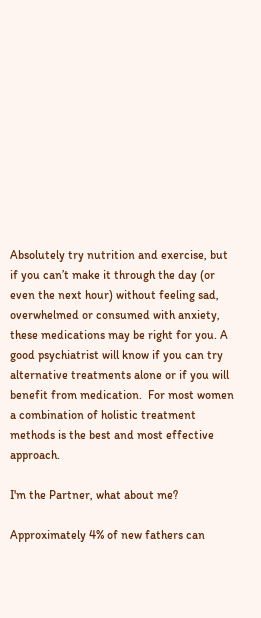Absolutely try nutrition and exercise, but if you can’t make it through the day (or even the next hour) without feeling sad, overwhelmed or consumed with anxiety, these medications may be right for you. A good psychiatrist will know if you can try alternative treatments alone or if you will benefit from medication.  For most women a combination of holistic treatment methods is the best and most effective approach.

I'm the Partner, what about me?

Approximately 4% of new fathers can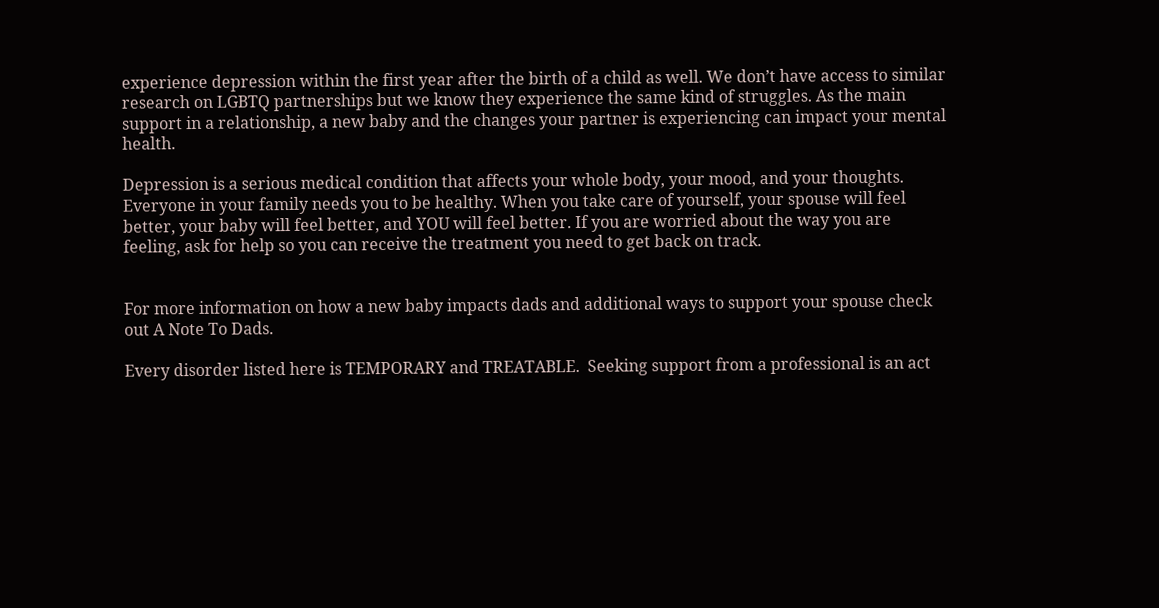experience depression within the first year after the birth of a child as well. We don’t have access to similar research on LGBTQ partnerships but we know they experience the same kind of struggles. As the main support in a relationship, a new baby and the changes your partner is experiencing can impact your mental health.

Depression is a serious medical condition that affects your whole body, your mood, and your thoughts.  Everyone in your family needs you to be healthy. When you take care of yourself, your spouse will feel better, your baby will feel better, and YOU will feel better. If you are worried about the way you are feeling, ask for help so you can receive the treatment you need to get back on track.


For more information on how a new baby impacts dads and additional ways to support your spouse check out A Note To Dads.

Every disorder listed here is TEMPORARY and TREATABLE.  Seeking support from a professional is an act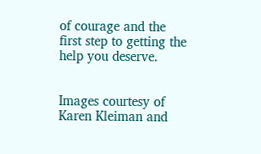of courage and the first step to getting the help you deserve.


Images courtesy of Karen Kleiman and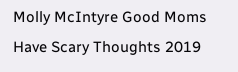Molly McIntyre Good Moms Have Scary Thoughts 2019